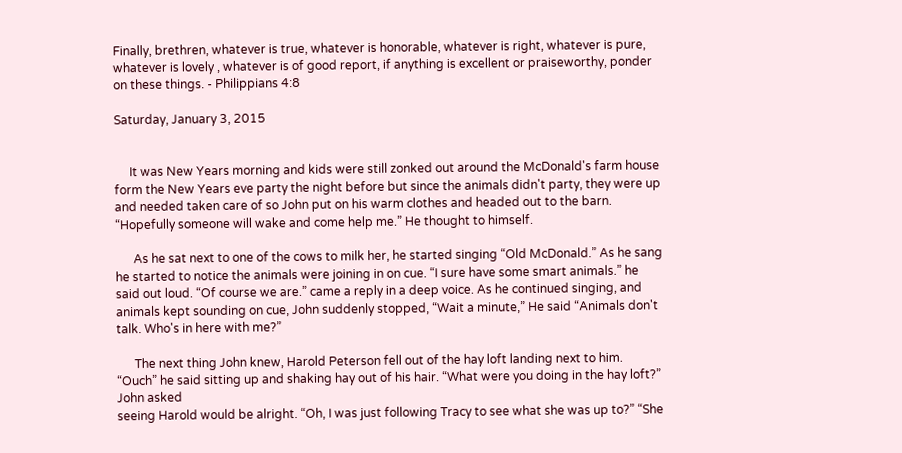Finally, brethren, whatever is true, whatever is honorable, whatever is right, whatever is pure, whatever is lovely , whatever is of good report, if anything is excellent or praiseworthy, ponder on these things. - Philippians 4:8

Saturday, January 3, 2015


     It was New Years morning and kids were still zonked out around the McDonald's farm house form the New Years eve party the night before but since the animals didn't party, they were up and needed taken care of so John put on his warm clothes and headed out to the barn. “Hopefully someone will wake and come help me.” He thought to himself.

      As he sat next to one of the cows to milk her, he started singing “Old McDonald.” As he sang he started to notice the animals were joining in on cue. “I sure have some smart animals.” he said out loud. “Of course we are.” came a reply in a deep voice. As he continued singing, and animals kept sounding on cue, John suddenly stopped, “Wait a minute,” He said “Animals don't talk. Who's in here with me?”

      The next thing John knew, Harold Peterson fell out of the hay loft landing next to him. “Ouch” he said sitting up and shaking hay out of his hair. “What were you doing in the hay loft?” John asked
seeing Harold would be alright. “Oh, I was just following Tracy to see what she was up to?” “She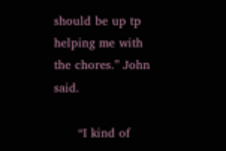should be up tp helping me with the chores.” John said.

      “I kind of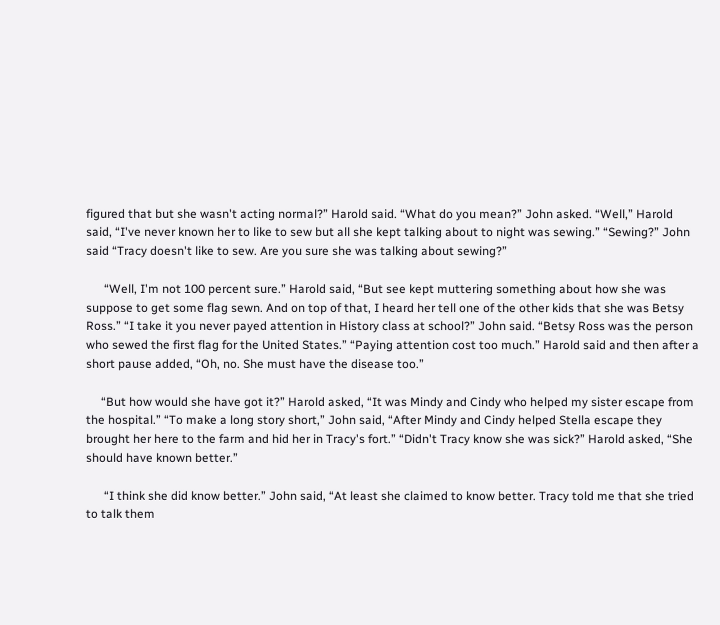figured that but she wasn't acting normal?” Harold said. “What do you mean?” John asked. “Well,” Harold said, “I've never known her to like to sew but all she kept talking about to night was sewing.” “Sewing?” John said “Tracy doesn't like to sew. Are you sure she was talking about sewing?”

      “Well, I'm not 100 percent sure.” Harold said, “But see kept muttering something about how she was suppose to get some flag sewn. And on top of that, I heard her tell one of the other kids that she was Betsy Ross.” “I take it you never payed attention in History class at school?” John said. “Betsy Ross was the person who sewed the first flag for the United States.” “Paying attention cost too much.” Harold said and then after a short pause added, “Oh, no. She must have the disease too.”

     “But how would she have got it?” Harold asked, “It was Mindy and Cindy who helped my sister escape from the hospital.” “To make a long story short,” John said, “After Mindy and Cindy helped Stella escape they brought her here to the farm and hid her in Tracy's fort.” “Didn't Tracy know she was sick?” Harold asked, “She should have known better.”

      “I think she did know better.” John said, “At least she claimed to know better. Tracy told me that she tried to talk them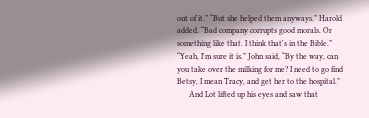out of it.” “But she helped them anyways.” Harold added. “Bad company corrupts good morals. Or something like that. I think that's in the Bible.” “Yeah, I'm sure it is.” John said, “By the way, can you take over the milking for me? I need to go find Betsy, I mean Tracy, and get her to the hospital.”
      And Lot lifted up his eyes and saw that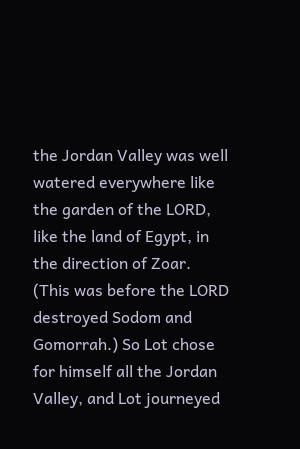the Jordan Valley was well watered everywhere like the garden of the LORD, like the land of Egypt, in the direction of Zoar. (This was before the LORD destroyed Sodom and Gomorrah.) So Lot chose for himself all the Jordan Valley, and Lot journeyed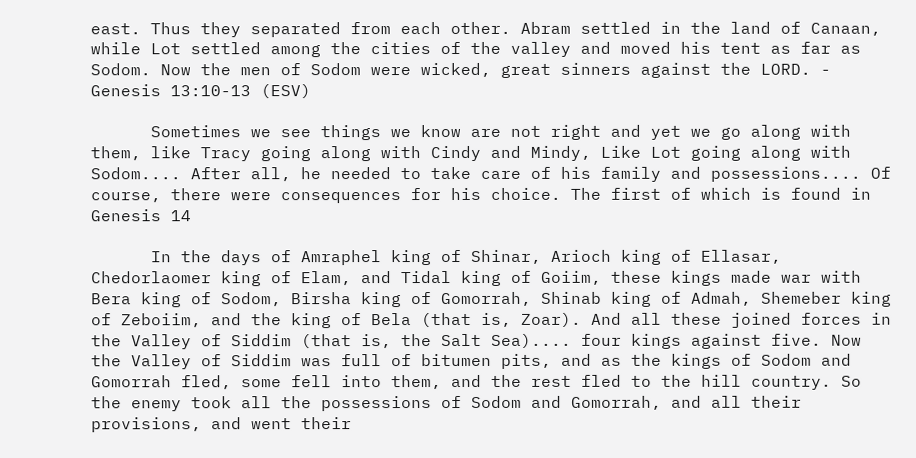east. Thus they separated from each other. Abram settled in the land of Canaan, while Lot settled among the cities of the valley and moved his tent as far as Sodom. Now the men of Sodom were wicked, great sinners against the LORD. - Genesis 13:10-13 (ESV)

      Sometimes we see things we know are not right and yet we go along with them, like Tracy going along with Cindy and Mindy, Like Lot going along with Sodom.... After all, he needed to take care of his family and possessions.... Of course, there were consequences for his choice. The first of which is found in Genesis 14

      In the days of Amraphel king of Shinar, Arioch king of Ellasar, Chedorlaomer king of Elam, and Tidal king of Goiim, these kings made war with Bera king of Sodom, Birsha king of Gomorrah, Shinab king of Admah, Shemeber king of Zeboiim, and the king of Bela (that is, Zoar). And all these joined forces in the Valley of Siddim (that is, the Salt Sea).... four kings against five. Now the Valley of Siddim was full of bitumen pits, and as the kings of Sodom and Gomorrah fled, some fell into them, and the rest fled to the hill country. So the enemy took all the possessions of Sodom and Gomorrah, and all their provisions, and went their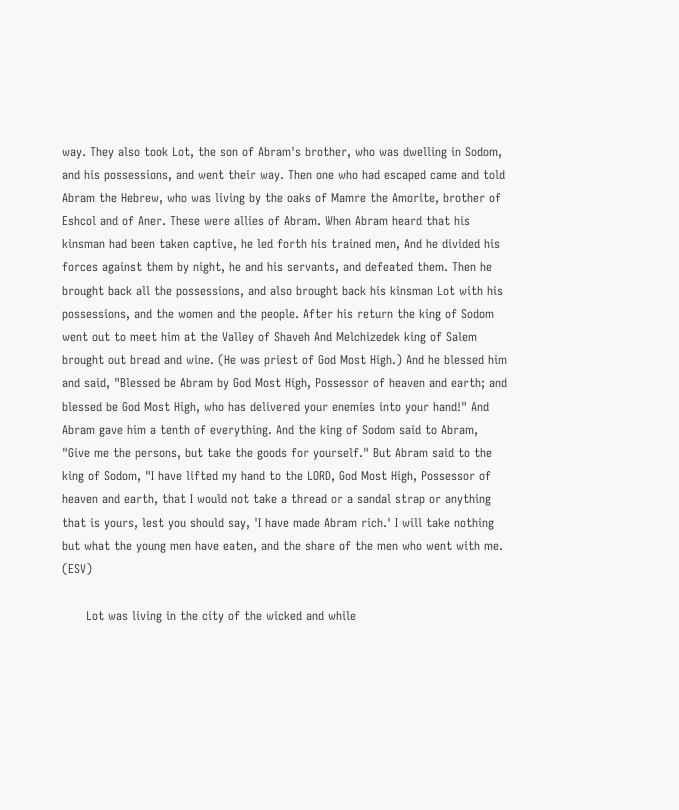way. They also took Lot, the son of Abram's brother, who was dwelling in Sodom, and his possessions, and went their way. Then one who had escaped came and told Abram the Hebrew, who was living by the oaks of Mamre the Amorite, brother of Eshcol and of Aner. These were allies of Abram. When Abram heard that his kinsman had been taken captive, he led forth his trained men, And he divided his forces against them by night, he and his servants, and defeated them. Then he brought back all the possessions, and also brought back his kinsman Lot with his possessions, and the women and the people. After his return the king of Sodom went out to meet him at the Valley of Shaveh And Melchizedek king of Salem brought out bread and wine. (He was priest of God Most High.) And he blessed him and said, "Blessed be Abram by God Most High, Possessor of heaven and earth; and blessed be God Most High, who has delivered your enemies into your hand!" And Abram gave him a tenth of everything. And the king of Sodom said to Abram, "Give me the persons, but take the goods for yourself." But Abram said to the king of Sodom, "I have lifted my hand to the LORD, God Most High, Possessor of heaven and earth, that I would not take a thread or a sandal strap or anything that is yours, lest you should say, 'I have made Abram rich.' I will take nothing but what the young men have eaten, and the share of the men who went with me. (ESV)

      Lot was living in the city of the wicked and while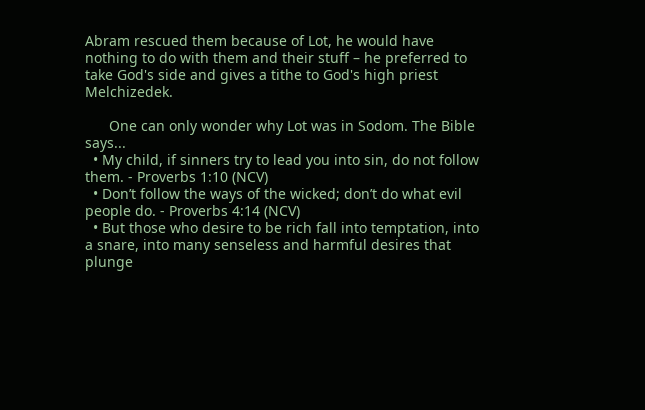Abram rescued them because of Lot, he would have nothing to do with them and their stuff – he preferred to take God's side and gives a tithe to God's high priest Melchizedek.

      One can only wonder why Lot was in Sodom. The Bible says...
  • My child, if sinners try to lead you into sin, do not follow them. - Proverbs 1:10 (NCV)
  • Don’t follow the ways of the wicked; don’t do what evil people do. - Proverbs 4:14 (NCV)
  • But those who desire to be rich fall into temptation, into a snare, into many senseless and harmful desires that plunge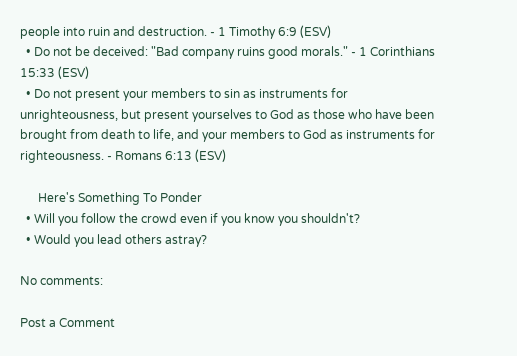people into ruin and destruction. - 1 Timothy 6:9 (ESV)
  • Do not be deceived: "Bad company ruins good morals." - 1 Corinthians 15:33 (ESV)
  • Do not present your members to sin as instruments for unrighteousness, but present yourselves to God as those who have been brought from death to life, and your members to God as instruments for righteousness. - Romans 6:13 (ESV)

      Here's Something To Ponder
  • Will you follow the crowd even if you know you shouldn't?
  • Would you lead others astray?

No comments:

Post a Comment